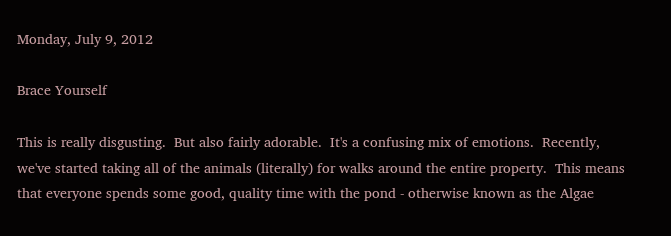Monday, July 9, 2012

Brace Yourself

This is really disgusting.  But also fairly adorable.  It's a confusing mix of emotions.  Recently, we've started taking all of the animals (literally) for walks around the entire property.  This means that everyone spends some good, quality time with the pond - otherwise known as the Algae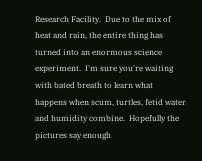Research Facility.  Due to the mix of heat and rain, the entire thing has turned into an enormous science experiment.  I'm sure you're waiting with bated breath to learn what happens when scum, turtles, fetid water and humidity combine.  Hopefully the pictures say enough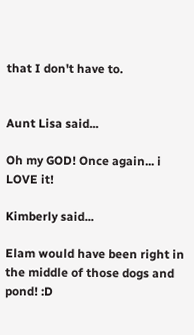that I don't have to.


Aunt Lisa said...

Oh my GOD! Once again... i LOVE it!

Kimberly said...

Elam would have been right in the middle of those dogs and pond! :D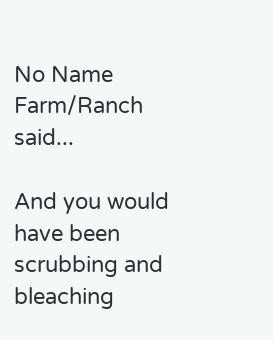No Name Farm/Ranch said...

And you would have been scrubbing and bleaching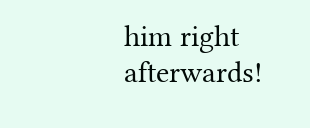him right afterwards!